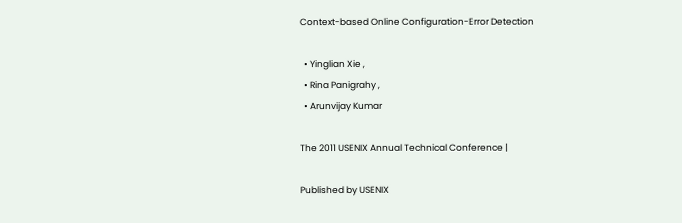Context-based Online Configuration-Error Detection

  • Yinglian Xie ,
  • Rina Panigrahy ,
  • Arunvijay Kumar

The 2011 USENIX Annual Technical Conference |

Published by USENIX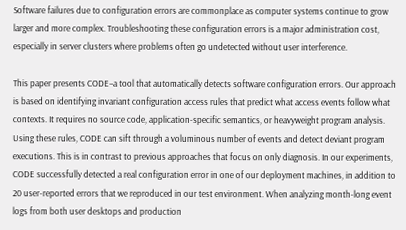Software failures due to configuration errors are commonplace as computer systems continue to grow larger and more complex. Troubleshooting these configuration errors is a major administration cost, especially in server clusters where problems often go undetected without user interference.

This paper presents CODE–a tool that automatically detects software configuration errors. Our approach is based on identifying invariant configuration access rules that predict what access events follow what contexts. It requires no source code, application-specific semantics, or heavyweight program analysis. Using these rules, CODE can sift through a voluminous number of events and detect deviant program executions. This is in contrast to previous approaches that focus on only diagnosis. In our experiments, CODE successfully detected a real configuration error in one of our deployment machines, in addition to 20 user-reported errors that we reproduced in our test environment. When analyzing month-long event logs from both user desktops and production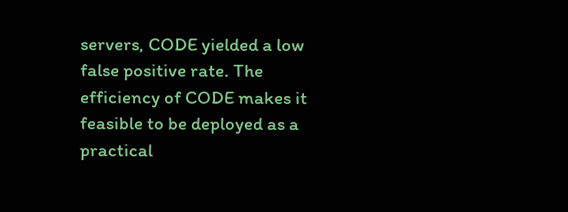servers, CODE yielded a low false positive rate. The efficiency of CODE makes it feasible to be deployed as a practical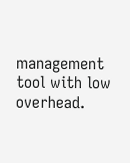management tool with low overhead.